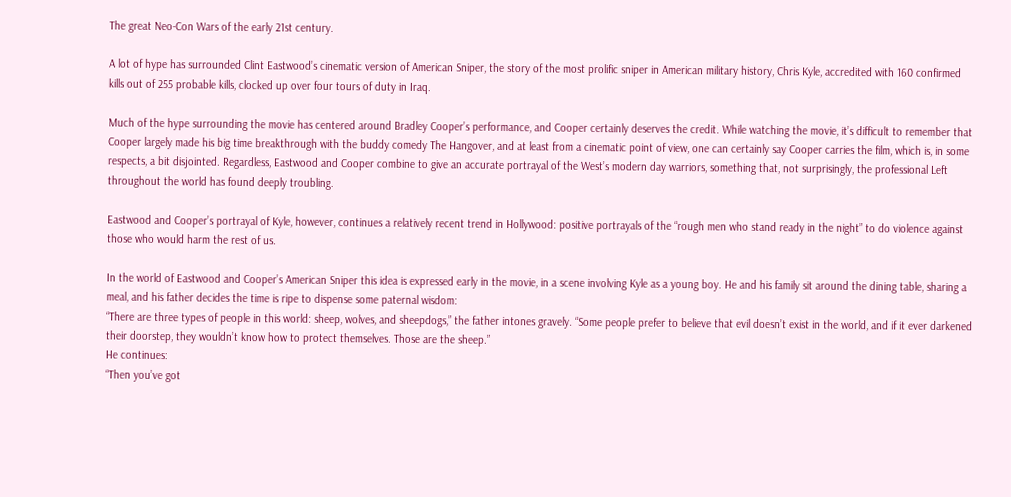The great Neo-Con Wars of the early 21st century.

A lot of hype has surrounded Clint Eastwood’s cinematic version of American Sniper, the story of the most prolific sniper in American military history, Chris Kyle, accredited with 160 confirmed kills out of 255 probable kills, clocked up over four tours of duty in Iraq.

Much of the hype surrounding the movie has centered around Bradley Cooper’s performance, and Cooper certainly deserves the credit. While watching the movie, it’s difficult to remember that Cooper largely made his big time breakthrough with the buddy comedy The Hangover, and at least from a cinematic point of view, one can certainly say Cooper carries the film, which is, in some respects, a bit disjointed. Regardless, Eastwood and Cooper combine to give an accurate portrayal of the West’s modern day warriors, something that, not surprisingly, the professional Left throughout the world has found deeply troubling.

Eastwood and Cooper’s portrayal of Kyle, however, continues a relatively recent trend in Hollywood: positive portrayals of the “rough men who stand ready in the night” to do violence against those who would harm the rest of us.

In the world of Eastwood and Cooper’s American Sniper this idea is expressed early in the movie, in a scene involving Kyle as a young boy. He and his family sit around the dining table, sharing a meal, and his father decides the time is ripe to dispense some paternal wisdom:
“There are three types of people in this world: sheep, wolves, and sheepdogs,” the father intones gravely. “Some people prefer to believe that evil doesn’t exist in the world, and if it ever darkened their doorstep, they wouldn’t know how to protect themselves. Those are the sheep.”
He continues:
“Then you’ve got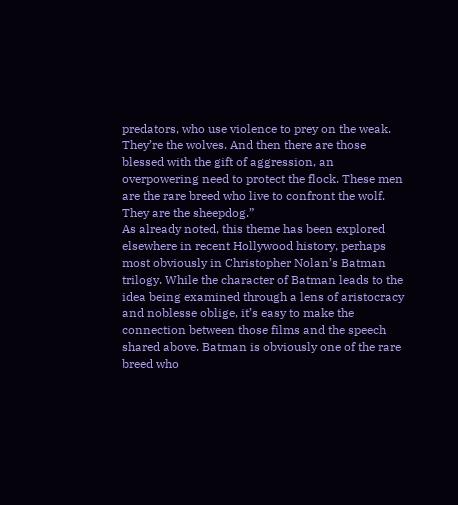predators, who use violence to prey on the weak. They’re the wolves. And then there are those blessed with the gift of aggression, an overpowering need to protect the flock. These men are the rare breed who live to confront the wolf. They are the sheepdog.”
As already noted, this theme has been explored elsewhere in recent Hollywood history, perhaps most obviously in Christopher Nolan’s Batman trilogy. While the character of Batman leads to the idea being examined through a lens of aristocracy and noblesse oblige, it’s easy to make the connection between those films and the speech shared above. Batman is obviously one of the rare breed who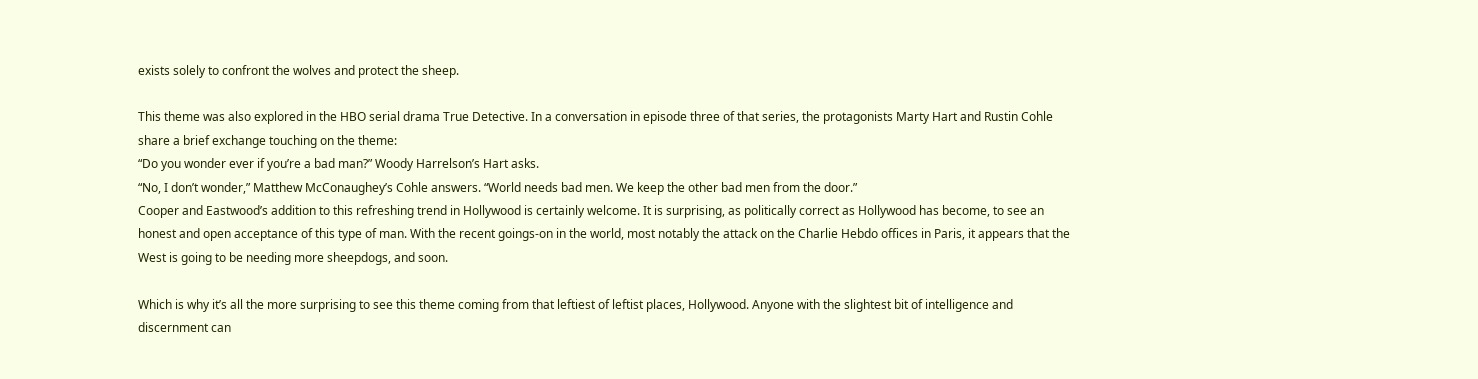exists solely to confront the wolves and protect the sheep.

This theme was also explored in the HBO serial drama True Detective. In a conversation in episode three of that series, the protagonists Marty Hart and Rustin Cohle share a brief exchange touching on the theme:
“Do you wonder ever if you’re a bad man?” Woody Harrelson’s Hart asks.
“No, I don’t wonder,” Matthew McConaughey’s Cohle answers. “World needs bad men. We keep the other bad men from the door.”
Cooper and Eastwood’s addition to this refreshing trend in Hollywood is certainly welcome. It is surprising, as politically correct as Hollywood has become, to see an honest and open acceptance of this type of man. With the recent goings-on in the world, most notably the attack on the Charlie Hebdo offices in Paris, it appears that the West is going to be needing more sheepdogs, and soon.

Which is why it’s all the more surprising to see this theme coming from that leftiest of leftist places, Hollywood. Anyone with the slightest bit of intelligence and discernment can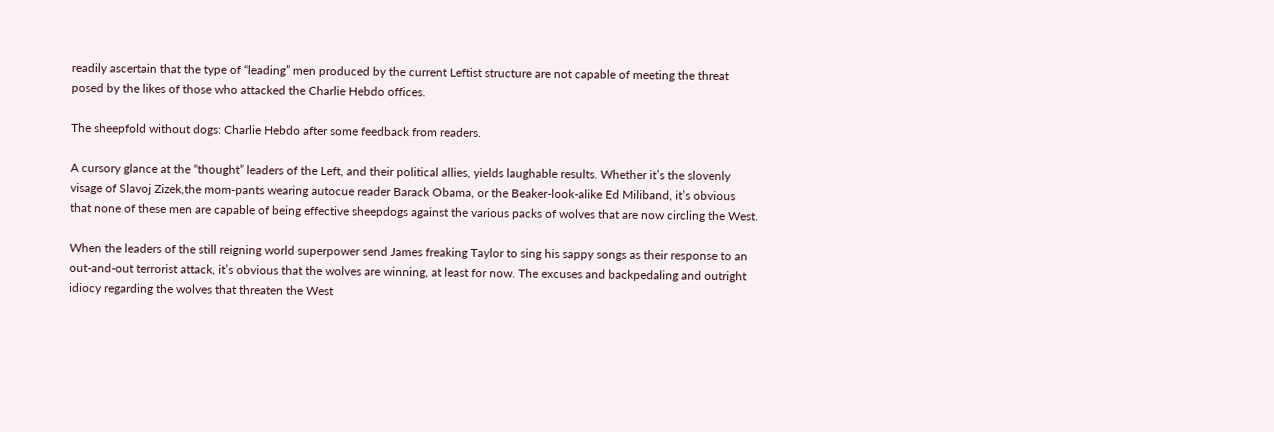readily ascertain that the type of “leading” men produced by the current Leftist structure are not capable of meeting the threat posed by the likes of those who attacked the Charlie Hebdo offices.

The sheepfold without dogs: Charlie Hebdo after some feedback from readers.

A cursory glance at the “thought” leaders of the Left, and their political allies, yields laughable results. Whether it’s the slovenly visage of Slavoj Zizek,the mom-pants wearing autocue reader Barack Obama, or the Beaker-look-alike Ed Miliband, it’s obvious that none of these men are capable of being effective sheepdogs against the various packs of wolves that are now circling the West.

When the leaders of the still reigning world superpower send James freaking Taylor to sing his sappy songs as their response to an out-and-out terrorist attack, it’s obvious that the wolves are winning, at least for now. The excuses and backpedaling and outright idiocy regarding the wolves that threaten the West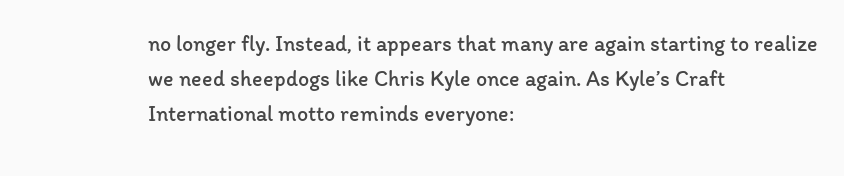no longer fly. Instead, it appears that many are again starting to realize we need sheepdogs like Chris Kyle once again. As Kyle’s Craft International motto reminds everyone: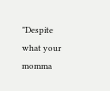"Despite what your momma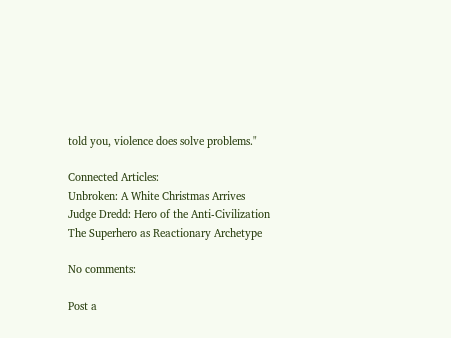told you, violence does solve problems."

Connected Articles:
Unbroken: A White Christmas Arrives
Judge Dredd: Hero of the Anti-Civilization
The Superhero as Reactionary Archetype

No comments:

Post a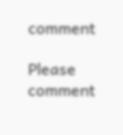comment

Please comment